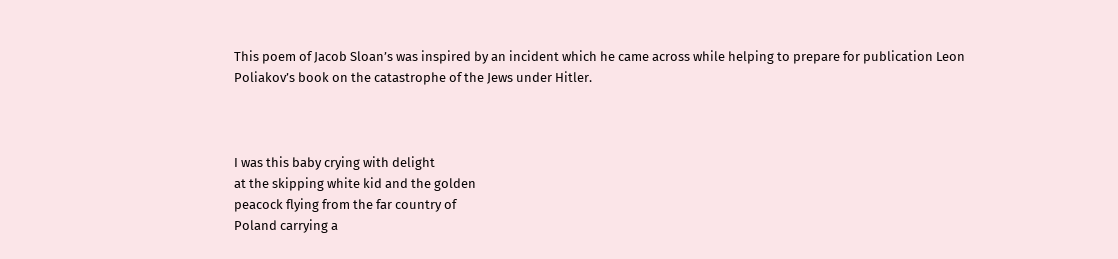This poem of Jacob Sloan’s was inspired by an incident which he came across while helping to prepare for publication Leon Poliakov’s book on the catastrophe of the Jews under Hitler.



I was this baby crying with delight
at the skipping white kid and the golden
peacock flying from the far country of
Poland carrying a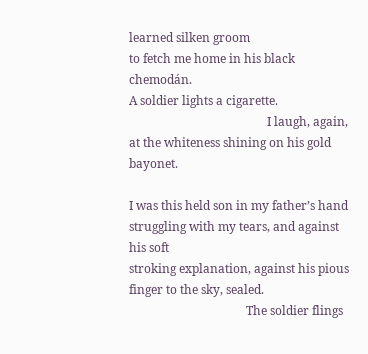learned silken groom
to fetch me home in his black chemodán.
A soldier lights a cigarette.
                                              I laugh, again,
at the whiteness shining on his gold bayonet.

I was this held son in my father’s hand
struggling with my tears, and against his soft
stroking explanation, against his pious
finger to the sky, sealed.
                                       The soldier flings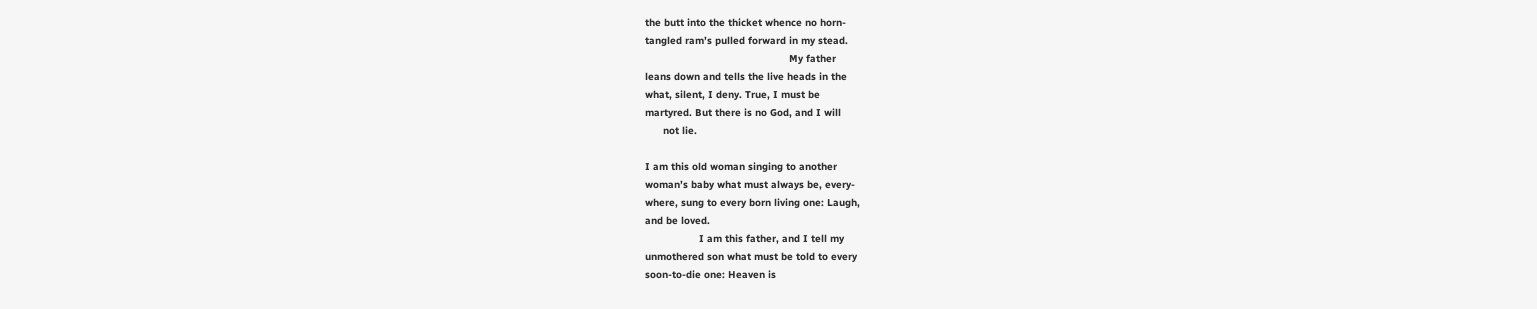the butt into the thicket whence no horn-
tangled ram’s pulled forward in my stead.
                                                My father
leans down and tells the live heads in the
what, silent, I deny. True, I must be
martyred. But there is no God, and I will
      not lie.

I am this old woman singing to another
woman’s baby what must always be, every-
where, sung to every born living one: Laugh,
and be loved.
                  I am this father, and I tell my
unmothered son what must be told to every
soon-to-die one: Heaven is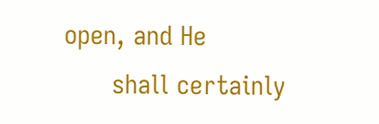open, and He
      shall certainly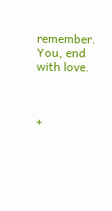remember.
You, end with love.



+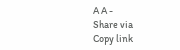A A -
Share via
Copy link